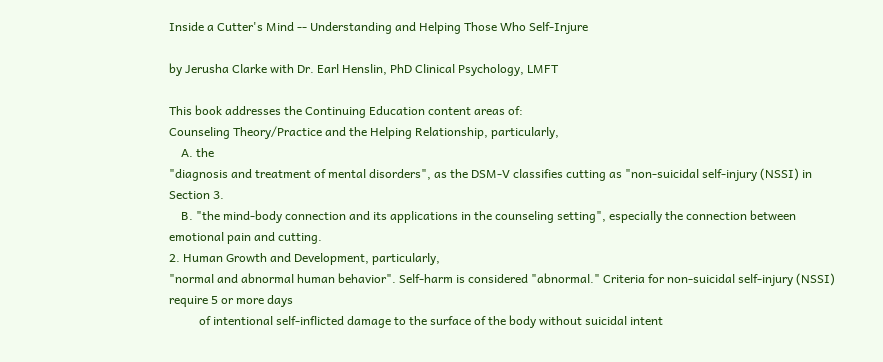Inside a Cutter's Mind -- Understanding and Helping Those Who Self-Injure

by Jerusha Clarke with Dr. Earl Henslin, PhD Clinical Psychology, LMFT

This book addresses the Continuing Education content areas of:
Counseling Theory/Practice and the Helping Relationship, particularly,
    A. the
"diagnosis and treatment of mental disorders", as the DSM-V classifies cutting as "non-suicidal self-injury (NSSI) in Section 3.
    B. "the mind-body connection and its applications in the counseling setting", especially the connection between emotional pain and cutting.
2. Human Growth and Development, particularly,
"normal and abnormal human behavior". Self-harm is considered "abnormal." Criteria for non-suicidal self-injury (NSSI) require 5 or more days
          of intentional self-inflicted damage to the surface of the body without suicidal intent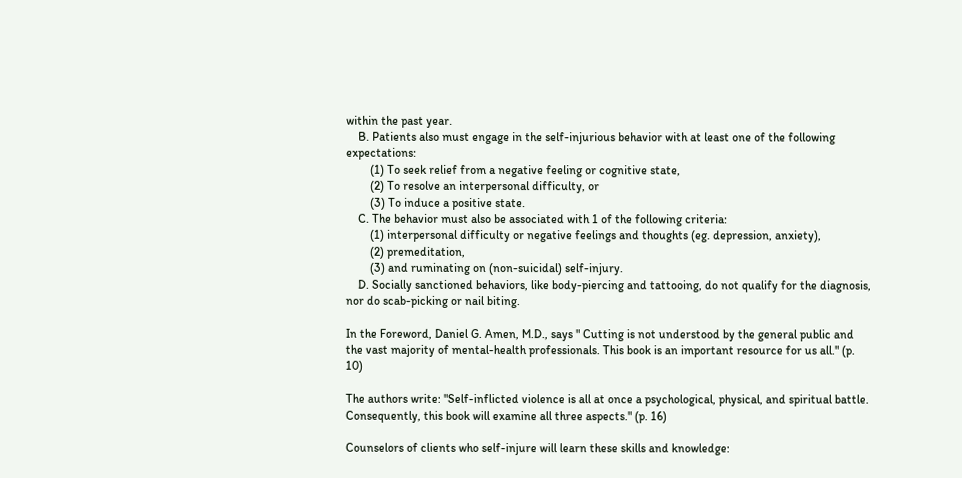within the past year.
    B. Patients also must engage in the self-injurious behavior with at least one of the following expectations:
        (1) To seek relief from a negative feeling or cognitive state,
        (2) To resolve an interpersonal difficulty, or
        (3) To induce a positive state.
    C. The behavior must also be associated with 1 of the following criteria:
        (1) interpersonal difficulty or negative feelings and thoughts (eg. depression, anxiety),
        (2) premeditation,
        (3) and ruminating on (non-suicidal) self-injury.
    D. Socially sanctioned behaviors, like body-piercing and tattooing, do not qualify for the diagnosis, nor do scab-picking or nail biting.

In the Foreword, Daniel G. Amen, M.D., says " Cutting is not understood by the general public and the vast majority of mental-health professionals. This book is an important resource for us all." (p. 10)

The authors write: "Self-inflicted violence is all at once a psychological, physical, and spiritual battle. Consequently, this book will examine all three aspects." (p. 16)

Counselors of clients who self-injure will learn these skills and knowledge: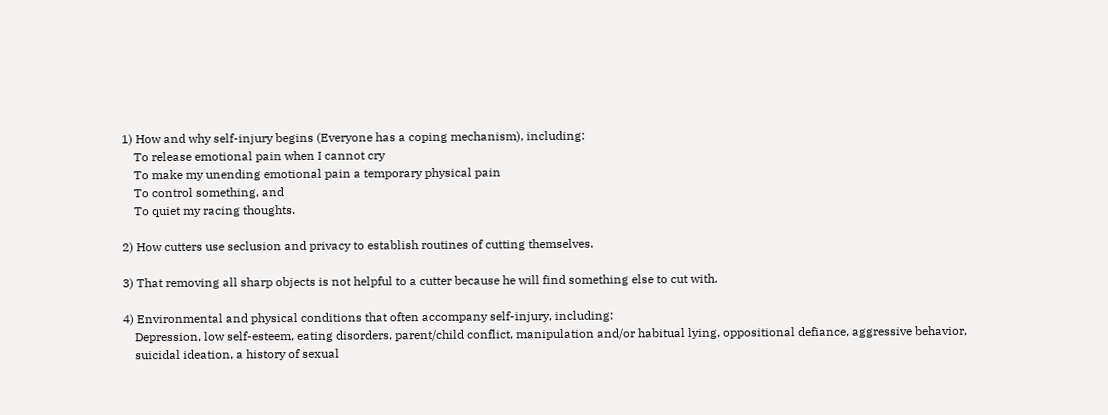1) How and why self-injury begins (Everyone has a coping mechanism), including:
    To release emotional pain when I cannot cry
    To make my unending emotional pain a temporary physical pain
    To control something, and
    To quiet my racing thoughts.

2) How cutters use seclusion and privacy to establish routines of cutting themselves.

3) That removing all sharp objects is not helpful to a cutter because he will find something else to cut with.

4) Environmental and physical conditions that often accompany self-injury, including:
    Depression, low self-esteem, eating disorders, parent/child conflict, manipulation and/or habitual lying, oppositional defiance, aggressive behavior,
    suicidal ideation, a history of sexual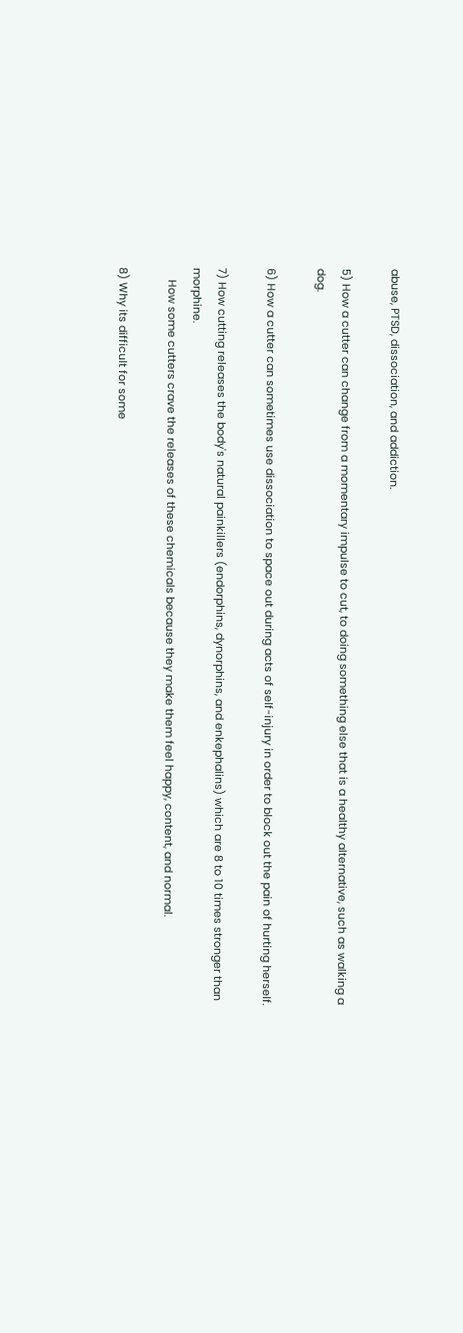abuse, PTSD, dissociation, and addiction.

5) How a cutter can change from a momentary impulse to cut, to doing something else that is a healthy alternative, such as walking a dog.

6) How a cutter can sometimes use dissociation to space out during acts of self-injury in order to block out the pain of hurting herself.

7) How cutting releases the body's natural painkillers (endorphins, dynorphins, and enkephalins) which are 8 to 10 times stronger than morphine.
    How some cutters crave the releases of these chemicals because they make them feel happy, content, and normal.

8) Why its difficult for some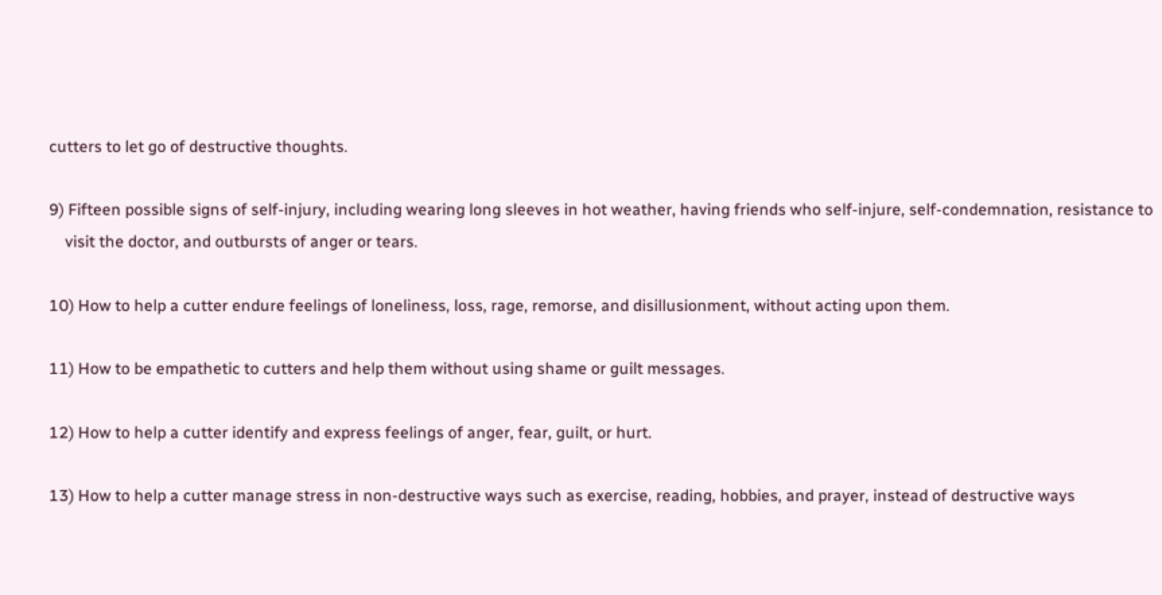cutters to let go of destructive thoughts.

9) Fifteen possible signs of self-injury, including wearing long sleeves in hot weather, having friends who self-injure, self-condemnation, resistance to
    visit the doctor, and outbursts of anger or tears.

10) How to help a cutter endure feelings of loneliness, loss, rage, remorse, and disillusionment, without acting upon them.

11) How to be empathetic to cutters and help them without using shame or guilt messages.

12) How to help a cutter identify and express feelings of anger, fear, guilt, or hurt.

13) How to help a cutter manage stress in non-destructive ways such as exercise, reading, hobbies, and prayer, instead of destructive ways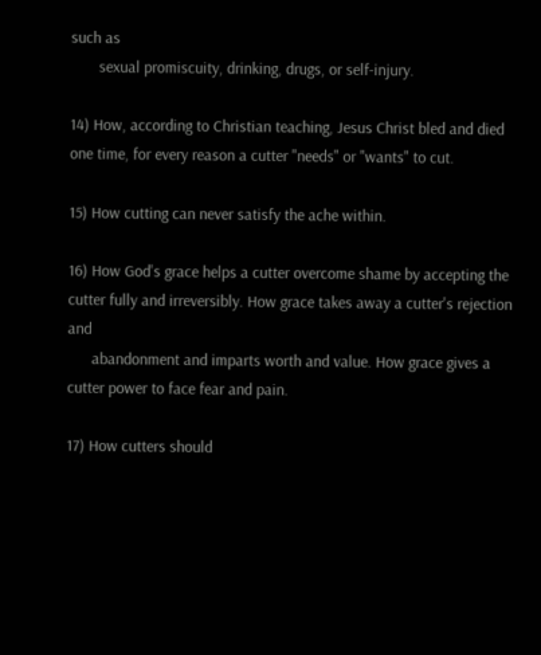such as
       sexual promiscuity, drinking, drugs, or self-injury.

14) How, according to Christian teaching, Jesus Christ bled and died one time, for every reason a cutter "needs" or "wants" to cut.

15) How cutting can never satisfy the ache within.

16) How God's grace helps a cutter overcome shame by accepting the cutter fully and irreversibly. How grace takes away a cutter's rejection and
      abandonment and imparts worth and value. How grace gives a cutter power to face fear and pain.

17) How cutters should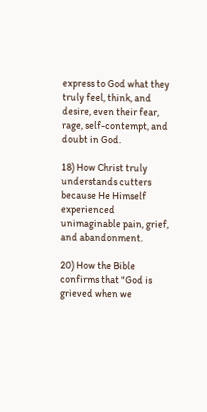express to God what they truly feel, think, and desire, even their fear, rage, self-contempt, and doubt in God.

18) How Christ truly understands cutters because He Himself experienced unimaginable pain, grief, and abandonment.

20) How the Bible confirms that "God is grieved when we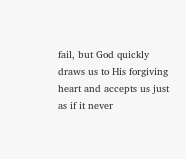fail, but God quickly draws us to His forgiving heart and accepts us just as if it never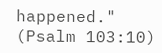happened." (Psalm 103:10)